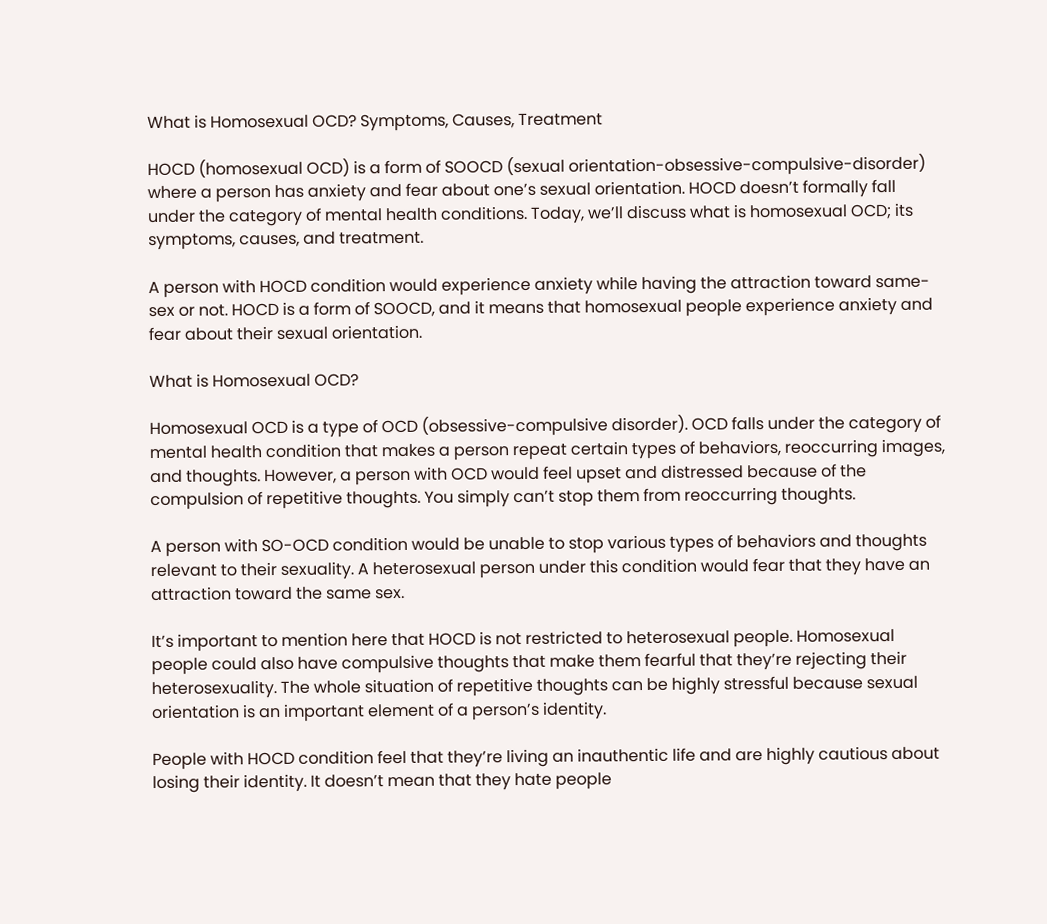What is Homosexual OCD? Symptoms, Causes, Treatment

HOCD (homosexual OCD) is a form of SOOCD (sexual orientation-obsessive-compulsive-disorder) where a person has anxiety and fear about one’s sexual orientation. HOCD doesn’t formally fall under the category of mental health conditions. Today, we’ll discuss what is homosexual OCD; its symptoms, causes, and treatment.

A person with HOCD condition would experience anxiety while having the attraction toward same-sex or not. HOCD is a form of SOOCD, and it means that homosexual people experience anxiety and fear about their sexual orientation.

What is Homosexual OCD?

Homosexual OCD is a type of OCD (obsessive-compulsive disorder). OCD falls under the category of mental health condition that makes a person repeat certain types of behaviors, reoccurring images, and thoughts. However, a person with OCD would feel upset and distressed because of the compulsion of repetitive thoughts. You simply can’t stop them from reoccurring thoughts.

A person with SO-OCD condition would be unable to stop various types of behaviors and thoughts relevant to their sexuality. A heterosexual person under this condition would fear that they have an attraction toward the same sex.

It’s important to mention here that HOCD is not restricted to heterosexual people. Homosexual people could also have compulsive thoughts that make them fearful that they’re rejecting their heterosexuality. The whole situation of repetitive thoughts can be highly stressful because sexual orientation is an important element of a person’s identity.

People with HOCD condition feel that they’re living an inauthentic life and are highly cautious about losing their identity. It doesn’t mean that they hate people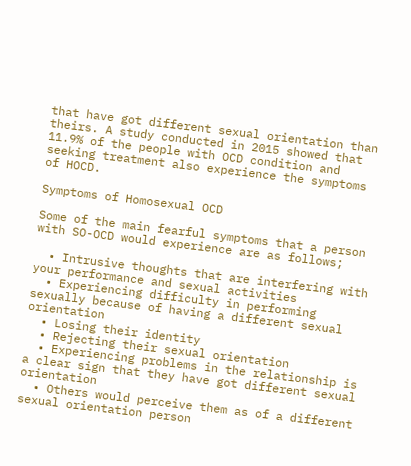that have got different sexual orientation than theirs. A study conducted in 2015 showed that 11.9% of the people with OCD condition and seeking treatment also experience the symptoms of HOCD.

Symptoms of Homosexual OCD

Some of the main fearful symptoms that a person with SO-OCD would experience are as follows;

  • Intrusive thoughts that are interfering with your performance and sexual activities
  • Experiencing difficulty in performing sexually because of having a different sexual orientation
  • Losing their identity
  • Rejecting their sexual orientation
  • Experiencing problems in the relationship is a clear sign that they have got different sexual orientation
  • Others would perceive them as of a different sexual orientation person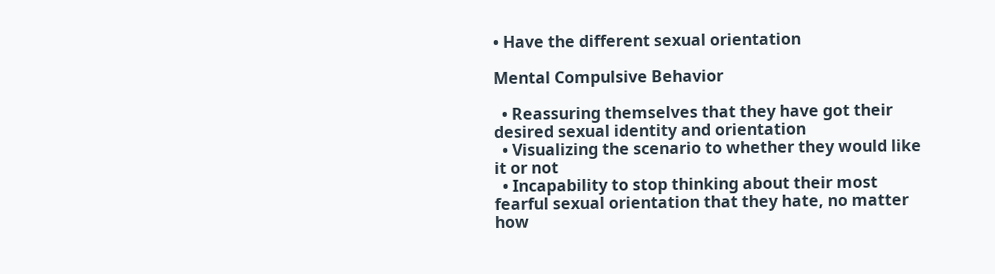• Have the different sexual orientation

Mental Compulsive Behavior

  • Reassuring themselves that they have got their desired sexual identity and orientation
  • Visualizing the scenario to whether they would like it or not
  • Incapability to stop thinking about their most fearful sexual orientation that they hate, no matter how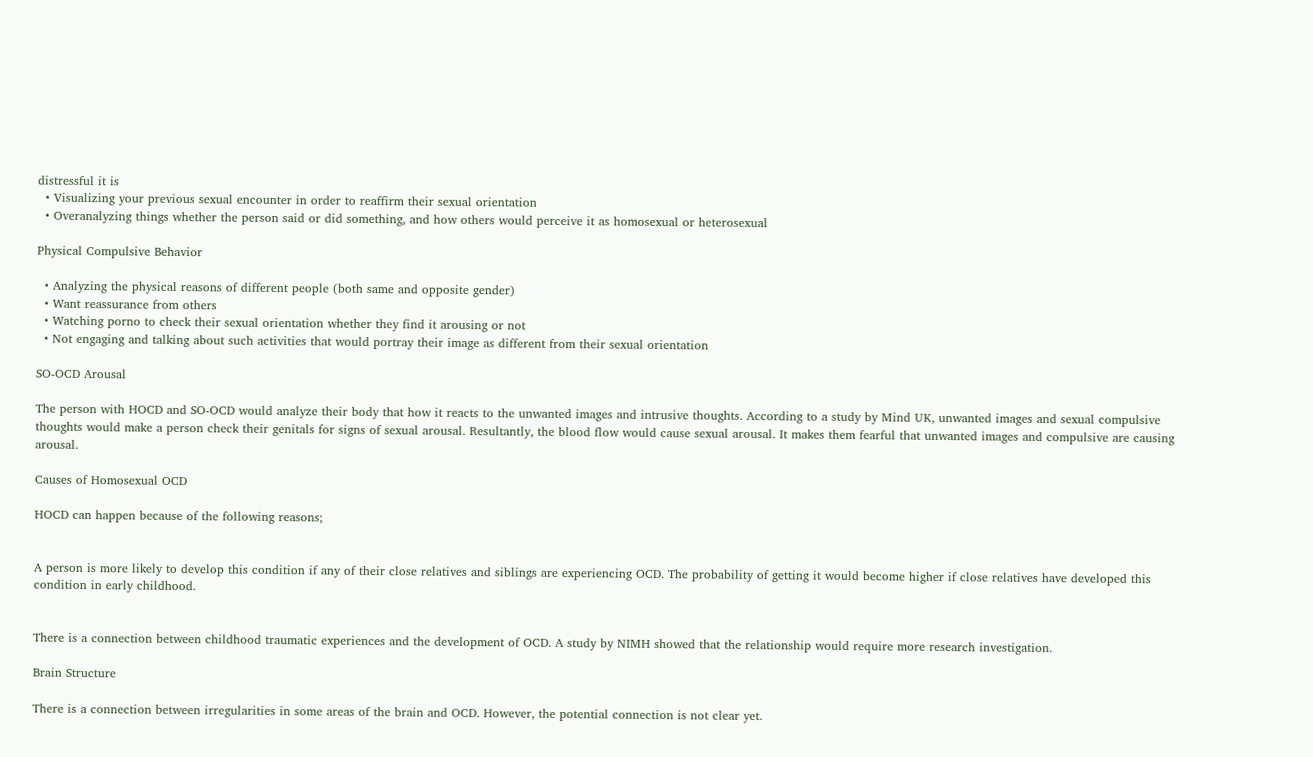distressful it is
  • Visualizing your previous sexual encounter in order to reaffirm their sexual orientation
  • Overanalyzing things whether the person said or did something, and how others would perceive it as homosexual or heterosexual

Physical Compulsive Behavior

  • Analyzing the physical reasons of different people (both same and opposite gender)
  • Want reassurance from others
  • Watching porno to check their sexual orientation whether they find it arousing or not
  • Not engaging and talking about such activities that would portray their image as different from their sexual orientation

SO-OCD Arousal

The person with HOCD and SO-OCD would analyze their body that how it reacts to the unwanted images and intrusive thoughts. According to a study by Mind UK, unwanted images and sexual compulsive thoughts would make a person check their genitals for signs of sexual arousal. Resultantly, the blood flow would cause sexual arousal. It makes them fearful that unwanted images and compulsive are causing arousal.

Causes of Homosexual OCD

HOCD can happen because of the following reasons;


A person is more likely to develop this condition if any of their close relatives and siblings are experiencing OCD. The probability of getting it would become higher if close relatives have developed this condition in early childhood.


There is a connection between childhood traumatic experiences and the development of OCD. A study by NIMH showed that the relationship would require more research investigation.

Brain Structure

There is a connection between irregularities in some areas of the brain and OCD. However, the potential connection is not clear yet.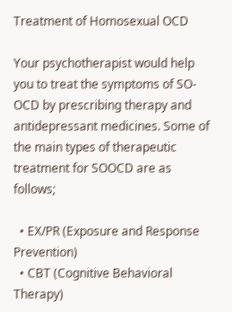Treatment of Homosexual OCD

Your psychotherapist would help you to treat the symptoms of SO-OCD by prescribing therapy and antidepressant medicines. Some of the main types of therapeutic treatment for SOOCD are as follows;

  • EX/PR (Exposure and Response Prevention)
  • CBT (Cognitive Behavioral Therapy)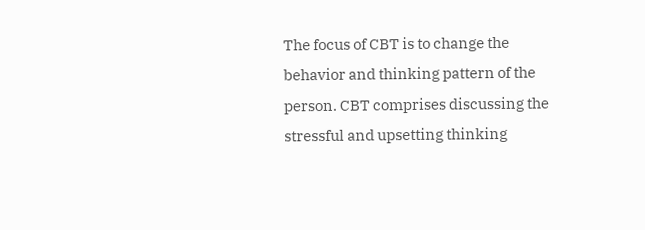The focus of CBT is to change the behavior and thinking pattern of the person. CBT comprises discussing the stressful and upsetting thinking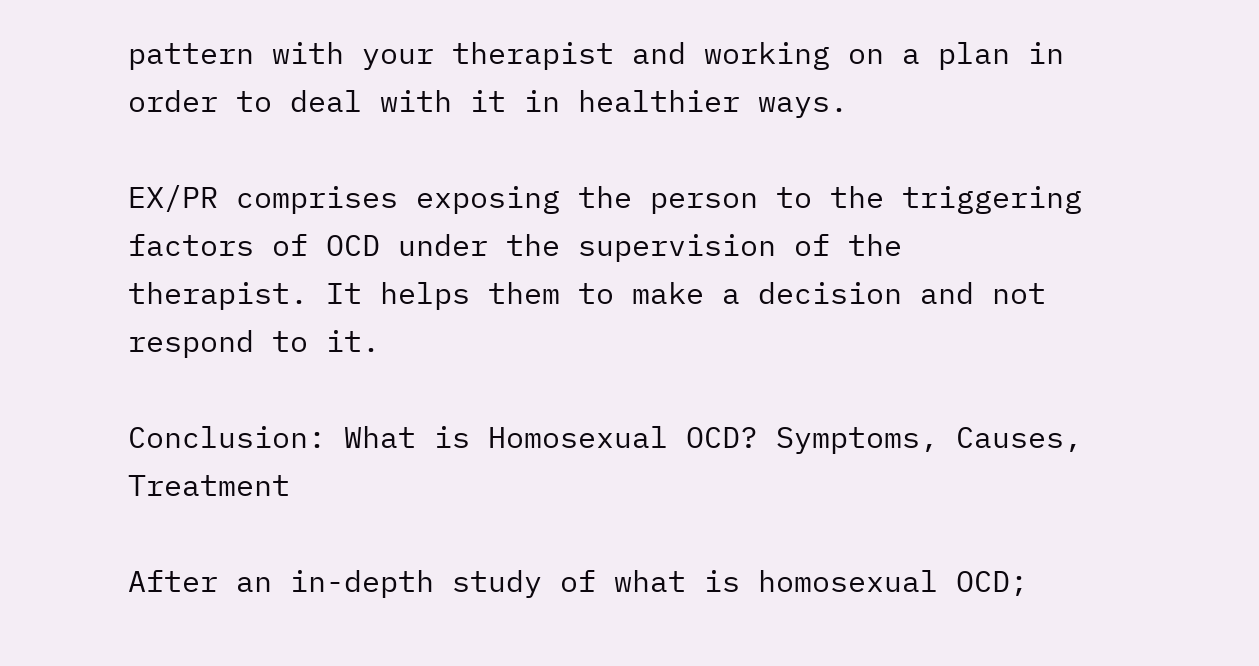pattern with your therapist and working on a plan in order to deal with it in healthier ways.

EX/PR comprises exposing the person to the triggering factors of OCD under the supervision of the therapist. It helps them to make a decision and not respond to it.

Conclusion: What is Homosexual OCD? Symptoms, Causes, Treatment

After an in-depth study of what is homosexual OCD;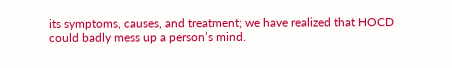its symptoms, causes, and treatment; we have realized that HOCD could badly mess up a person’s mind.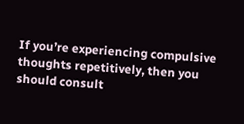If you’re experiencing compulsive thoughts repetitively, then you should consult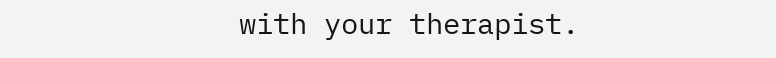with your therapist.